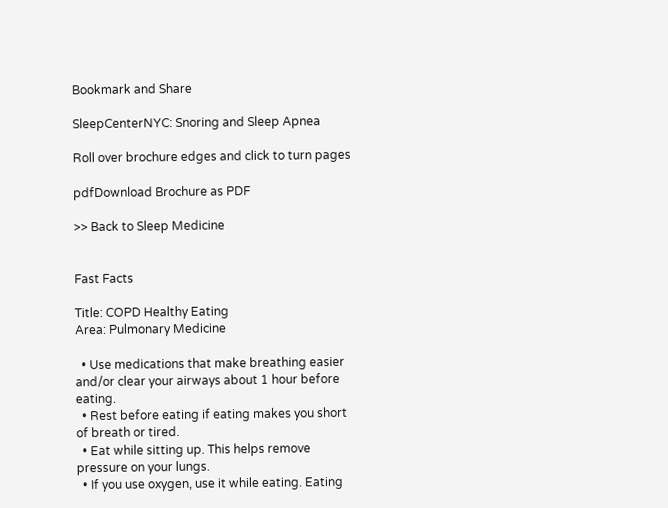Bookmark and Share

SleepCenterNYC: Snoring and Sleep Apnea

Roll over brochure edges and click to turn pages

pdfDownload Brochure as PDF

>> Back to Sleep Medicine


Fast Facts

Title: COPD Healthy Eating
Area: Pulmonary Medicine

  • Use medications that make breathing easier and/or clear your airways about 1 hour before eating.
  • Rest before eating if eating makes you short of breath or tired.
  • Eat while sitting up. This helps remove pressure on your lungs.
  • If you use oxygen, use it while eating. Eating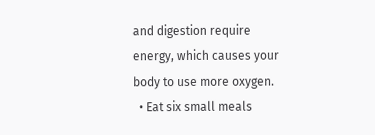and digestion require energy, which causes your body to use more oxygen.
  • Eat six small meals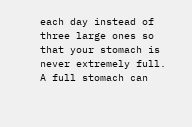each day instead of three large ones so that your stomach is never extremely full. A full stomach can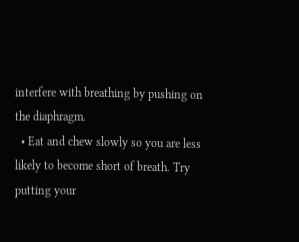interfere with breathing by pushing on the diaphragm.
  • Eat and chew slowly so you are less likely to become short of breath. Try putting your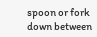spoon or fork down between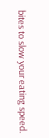bites to slow your eating speed.